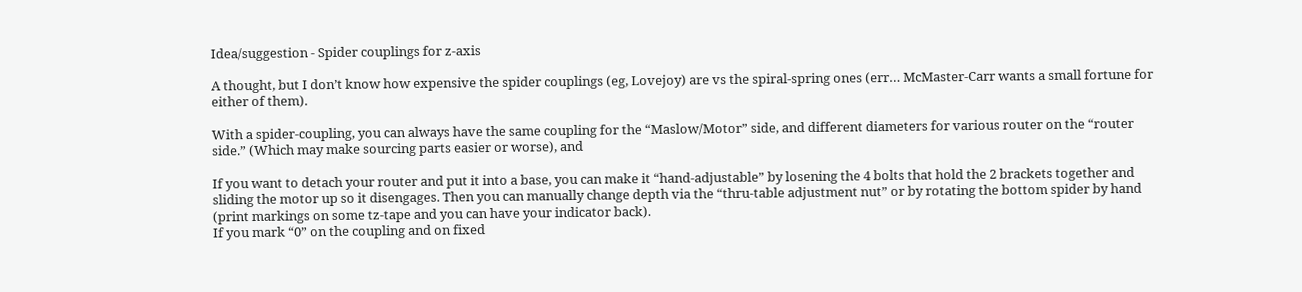Idea/suggestion - Spider couplings for z-axis

A thought, but I don’t know how expensive the spider couplings (eg, Lovejoy) are vs the spiral-spring ones (err… McMaster-Carr wants a small fortune for either of them).

With a spider-coupling, you can always have the same coupling for the “Maslow/Motor” side, and different diameters for various router on the “router side.” (Which may make sourcing parts easier or worse), and

If you want to detach your router and put it into a base, you can make it “hand-adjustable” by losening the 4 bolts that hold the 2 brackets together and sliding the motor up so it disengages. Then you can manually change depth via the “thru-table adjustment nut” or by rotating the bottom spider by hand (print markings on some tz-tape and you can have your indicator back).
If you mark “0” on the coupling and on fixed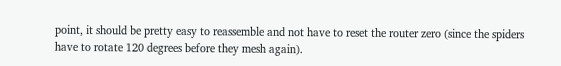point, it should be pretty easy to reassemble and not have to reset the router zero (since the spiders have to rotate 120 degrees before they mesh again).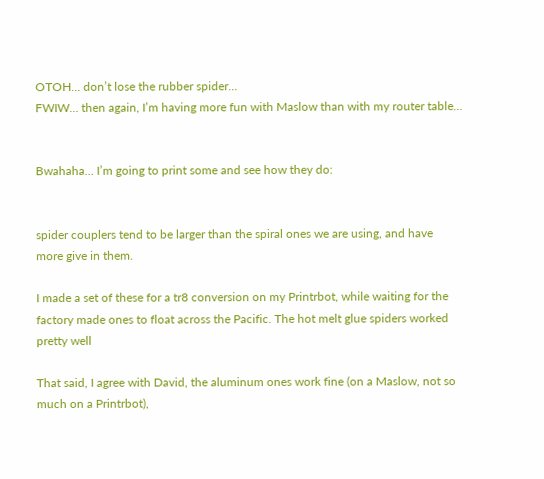OTOH… don’t lose the rubber spider…
FWIW… then again, I’m having more fun with Maslow than with my router table…


Bwahaha… I’m going to print some and see how they do:


spider couplers tend to be larger than the spiral ones we are using, and have
more give in them.

I made a set of these for a tr8 conversion on my Printrbot, while waiting for the factory made ones to float across the Pacific. The hot melt glue spiders worked pretty well

That said, I agree with David, the aluminum ones work fine (on a Maslow, not so much on a Printrbot),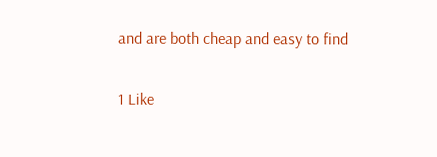and are both cheap and easy to find

1 Like